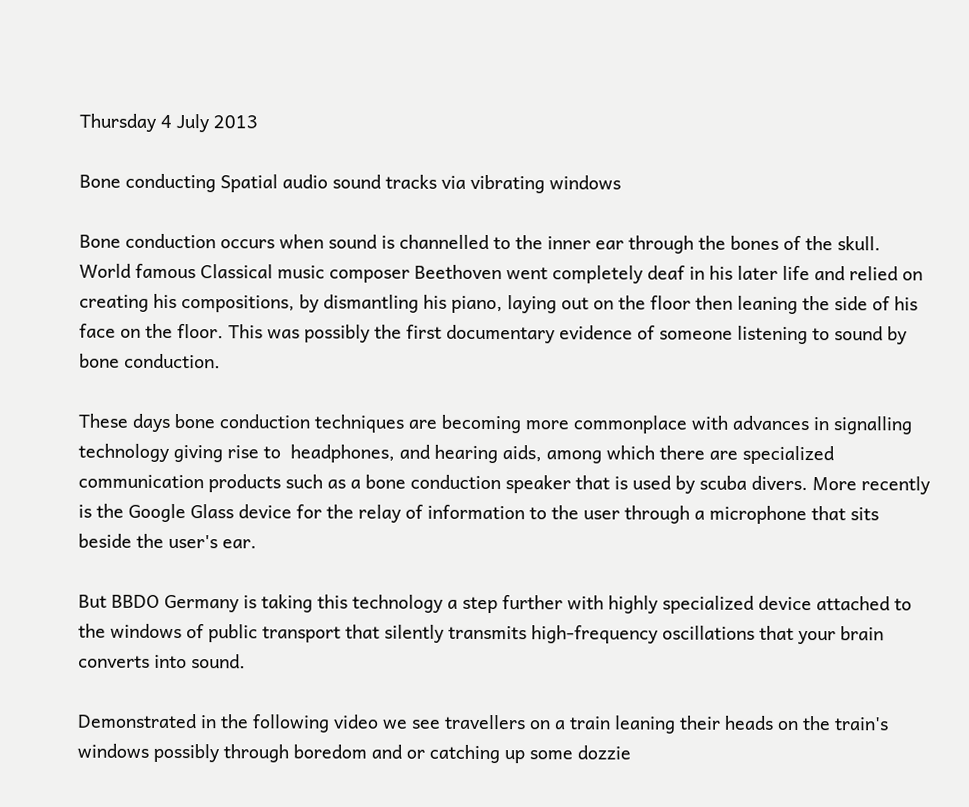Thursday 4 July 2013

Bone conducting Spatial audio sound tracks via vibrating windows

Bone conduction occurs when sound is channelled to the inner ear through the bones of the skull. World famous Classical music composer Beethoven went completely deaf in his later life and relied on creating his compositions, by dismantling his piano, laying out on the floor then leaning the side of his face on the floor. This was possibly the first documentary evidence of someone listening to sound by bone conduction.

These days bone conduction techniques are becoming more commonplace with advances in signalling technology giving rise to  headphones, and hearing aids, among which there are specialized communication products such as a bone conduction speaker that is used by scuba divers. More recently is the Google Glass device for the relay of information to the user through a microphone that sits beside the user's ear.

But BBDO Germany is taking this technology a step further with highly specialized device attached to the windows of public transport that silently transmits high-frequency oscillations that your brain converts into sound.

Demonstrated in the following video we see travellers on a train leaning their heads on the train's windows possibly through boredom and or catching up some dozzie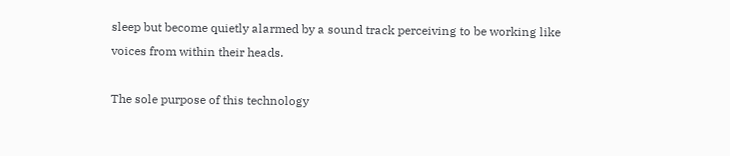sleep but become quietly alarmed by a sound track perceiving to be working like voices from within their heads.

The sole purpose of this technology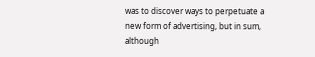was to discover ways to perpetuate a new form of advertising, but in sum, although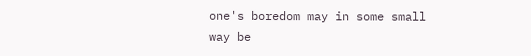one's boredom may in some small way be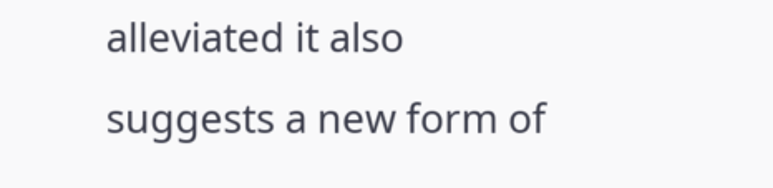alleviated it also  suggests a new form of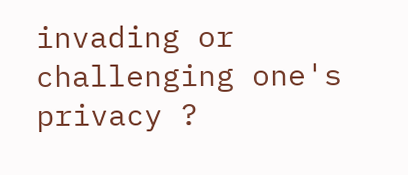invading or challenging one's privacy ?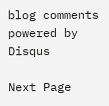blog comments powered by Disqus

Next Page